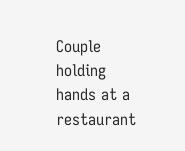Couple holding hands at a restaurant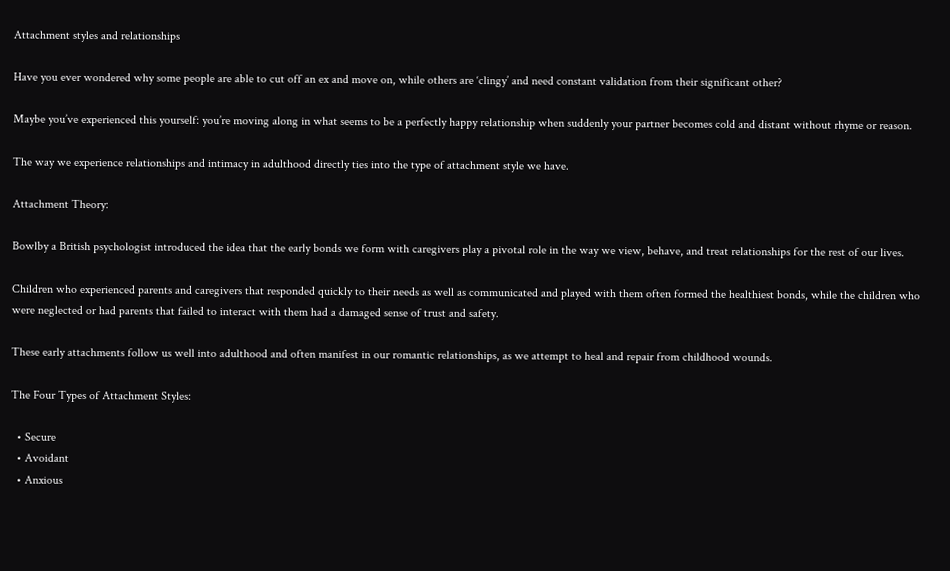Attachment styles and relationships

Have you ever wondered why some people are able to cut off an ex and move on, while others are ‘clingy’ and need constant validation from their significant other?

Maybe you’ve experienced this yourself: you’re moving along in what seems to be a perfectly happy relationship when suddenly your partner becomes cold and distant without rhyme or reason.

The way we experience relationships and intimacy in adulthood directly ties into the type of attachment style we have.

Attachment Theory:

Bowlby a British psychologist introduced the idea that the early bonds we form with caregivers play a pivotal role in the way we view, behave, and treat relationships for the rest of our lives.

Children who experienced parents and caregivers that responded quickly to their needs as well as communicated and played with them often formed the healthiest bonds, while the children who were neglected or had parents that failed to interact with them had a damaged sense of trust and safety.

These early attachments follow us well into adulthood and often manifest in our romantic relationships, as we attempt to heal and repair from childhood wounds.

The Four Types of Attachment Styles:

  • Secure
  • Avoidant
  • Anxious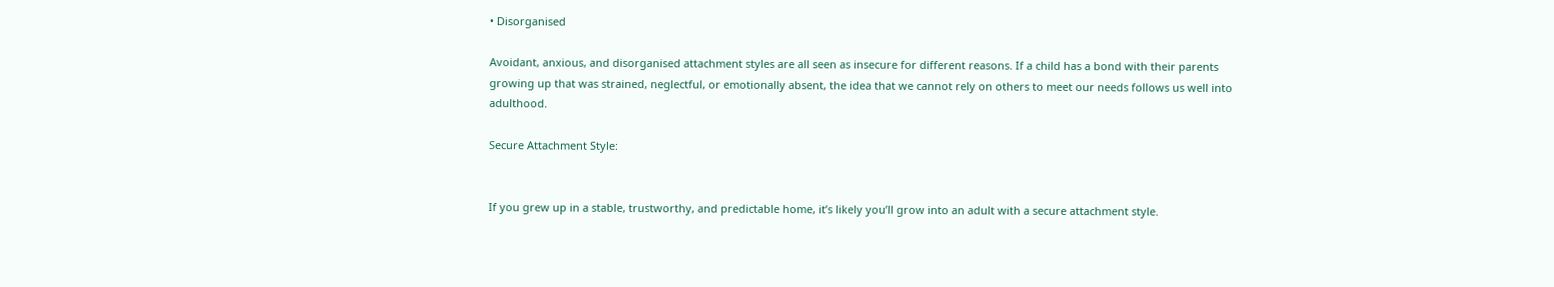• Disorganised

Avoidant, anxious, and disorganised attachment styles are all seen as insecure for different reasons. If a child has a bond with their parents growing up that was strained, neglectful, or emotionally absent, the idea that we cannot rely on others to meet our needs follows us well into adulthood.

Secure Attachment Style:


If you grew up in a stable, trustworthy, and predictable home, it’s likely you’ll grow into an adult with a secure attachment style.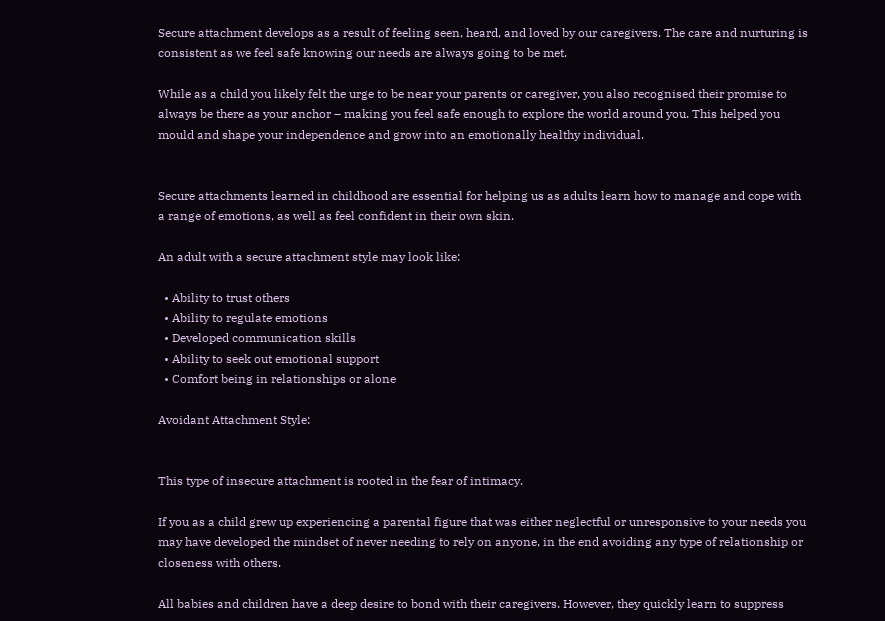Secure attachment develops as a result of feeling seen, heard, and loved by our caregivers. The care and nurturing is consistent as we feel safe knowing our needs are always going to be met.

While as a child you likely felt the urge to be near your parents or caregiver, you also recognised their promise to always be there as your anchor – making you feel safe enough to explore the world around you. This helped you mould and shape your independence and grow into an emotionally healthy individual.


Secure attachments learned in childhood are essential for helping us as adults learn how to manage and cope with a range of emotions, as well as feel confident in their own skin.

An adult with a secure attachment style may look like:

  • Ability to trust others
  • Ability to regulate emotions
  • Developed communication skills
  • Ability to seek out emotional support
  • Comfort being in relationships or alone

Avoidant Attachment Style:


This type of insecure attachment is rooted in the fear of intimacy.

If you as a child grew up experiencing a parental figure that was either neglectful or unresponsive to your needs you may have developed the mindset of never needing to rely on anyone, in the end avoiding any type of relationship or closeness with others.

All babies and children have a deep desire to bond with their caregivers. However, they quickly learn to suppress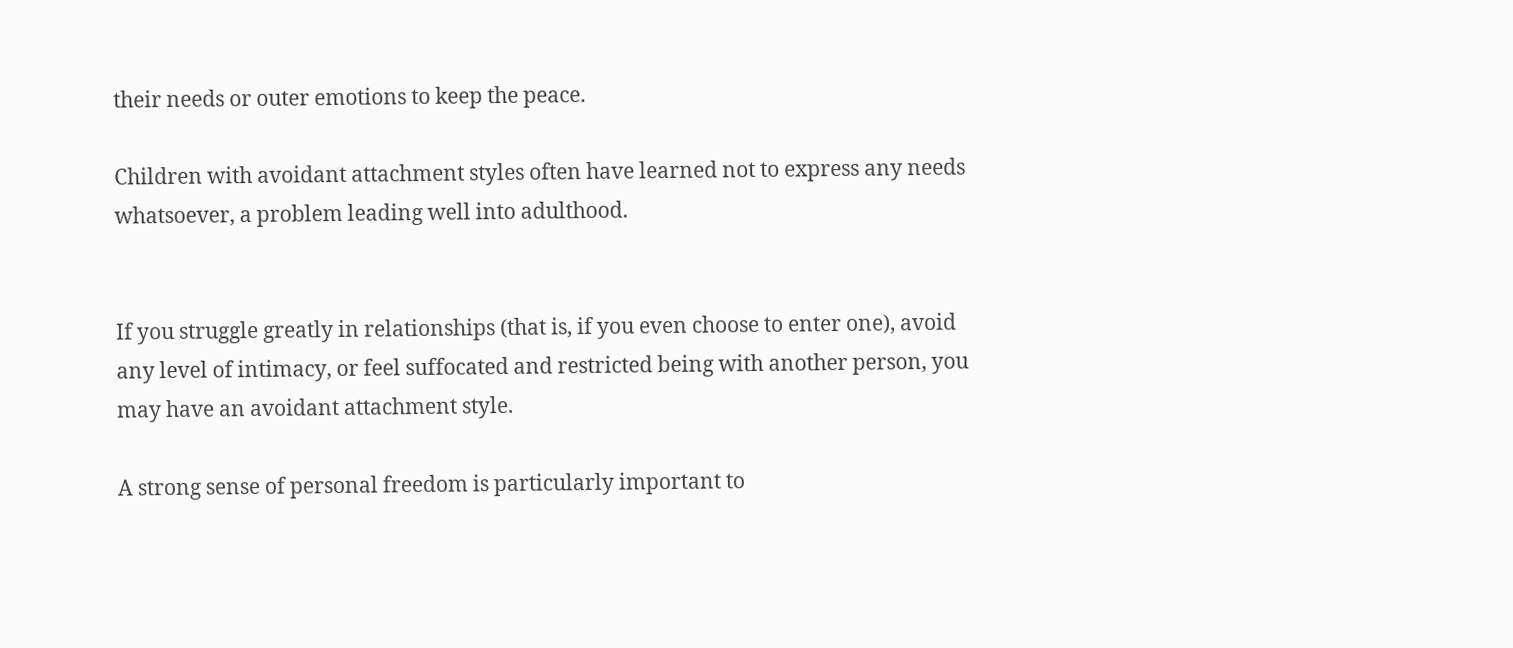their needs or outer emotions to keep the peace.

Children with avoidant attachment styles often have learned not to express any needs whatsoever, a problem leading well into adulthood.


If you struggle greatly in relationships (that is, if you even choose to enter one), avoid any level of intimacy, or feel suffocated and restricted being with another person, you may have an avoidant attachment style.

A strong sense of personal freedom is particularly important to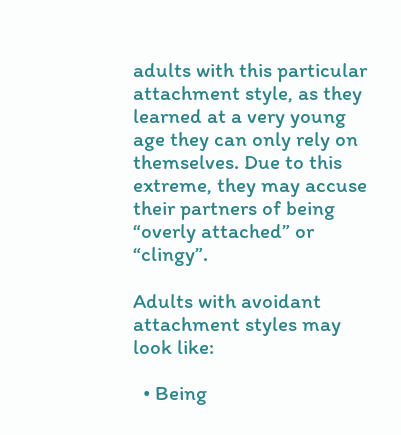adults with this particular attachment style, as they learned at a very young age they can only rely on themselves. Due to this extreme, they may accuse their partners of being “overly attached” or “clingy”.

Adults with avoidant attachment styles may look like:

  • Being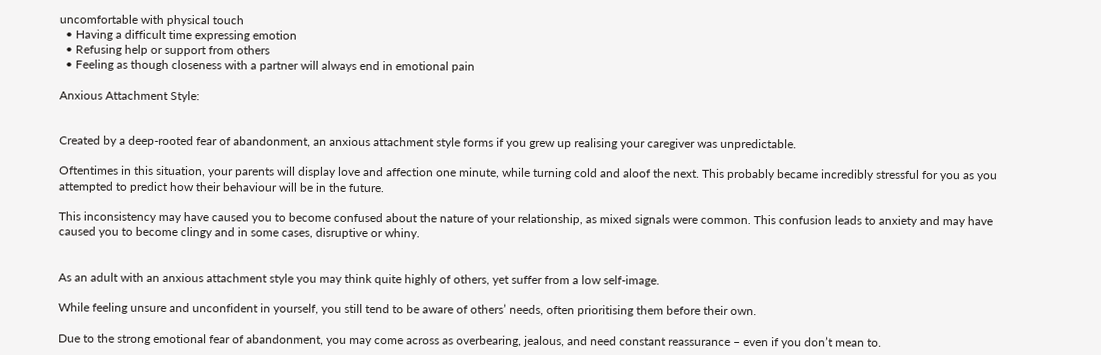uncomfortable with physical touch
  • Having a difficult time expressing emotion
  • Refusing help or support from others
  • Feeling as though closeness with a partner will always end in emotional pain

Anxious Attachment Style:


Created by a deep-rooted fear of abandonment, an anxious attachment style forms if you grew up realising your caregiver was unpredictable.

Oftentimes in this situation, your parents will display love and affection one minute, while turning cold and aloof the next. This probably became incredibly stressful for you as you attempted to predict how their behaviour will be in the future.

This inconsistency may have caused you to become confused about the nature of your relationship, as mixed signals were common. This confusion leads to anxiety and may have caused you to become clingy and in some cases, disruptive or whiny.


As an adult with an anxious attachment style you may think quite highly of others, yet suffer from a low self-image.

While feeling unsure and unconfident in yourself, you still tend to be aware of others’ needs, often prioritising them before their own.

Due to the strong emotional fear of abandonment, you may come across as overbearing, jealous, and need constant reassurance – even if you don’t mean to.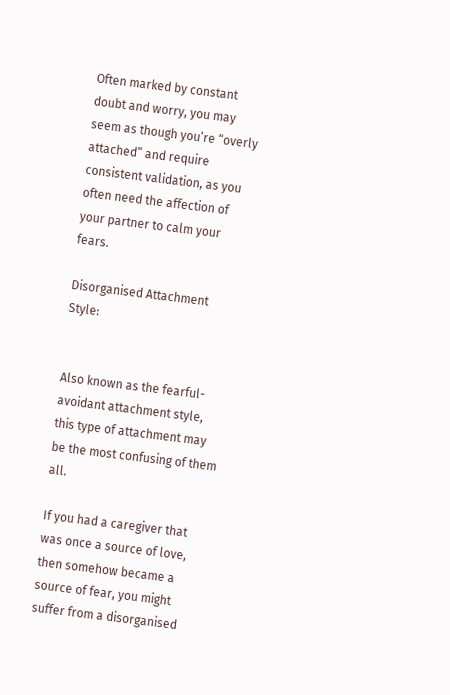Often marked by constant doubt and worry, you may seem as though you’re “overly attached” and require consistent validation, as you often need the affection of your partner to calm your fears.

Disorganised Attachment Style:


Also known as the fearful-avoidant attachment style, this type of attachment may be the most confusing of them all.

If you had a caregiver that was once a source of love, then somehow became a source of fear, you might suffer from a disorganised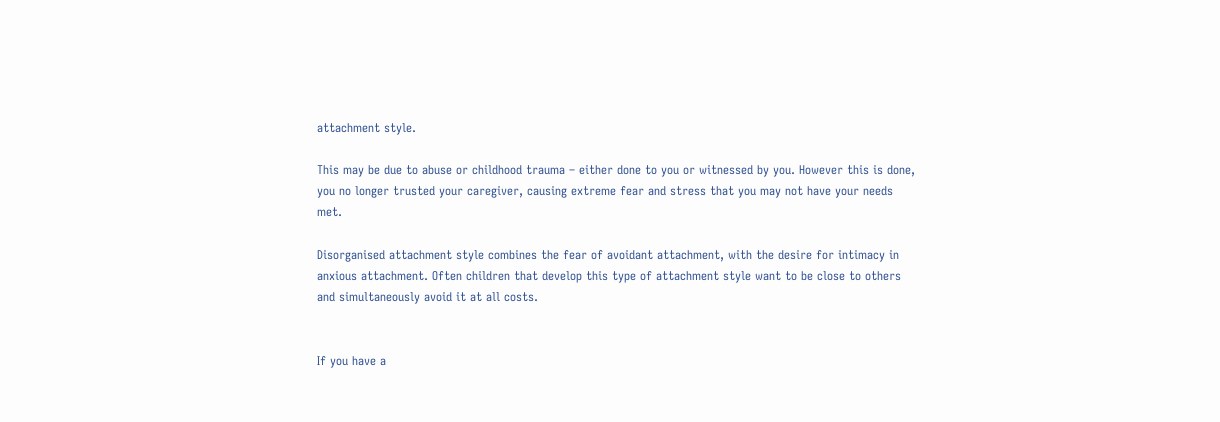attachment style.

This may be due to abuse or childhood trauma – either done to you or witnessed by you. However this is done, you no longer trusted your caregiver, causing extreme fear and stress that you may not have your needs met.

Disorganised attachment style combines the fear of avoidant attachment, with the desire for intimacy in anxious attachment. Often children that develop this type of attachment style want to be close to others and simultaneously avoid it at all costs.


If you have a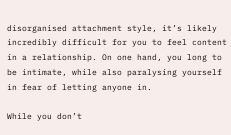disorganised attachment style, it’s likely incredibly difficult for you to feel content in a relationship. On one hand, you long to be intimate, while also paralysing yourself in fear of letting anyone in.

While you don’t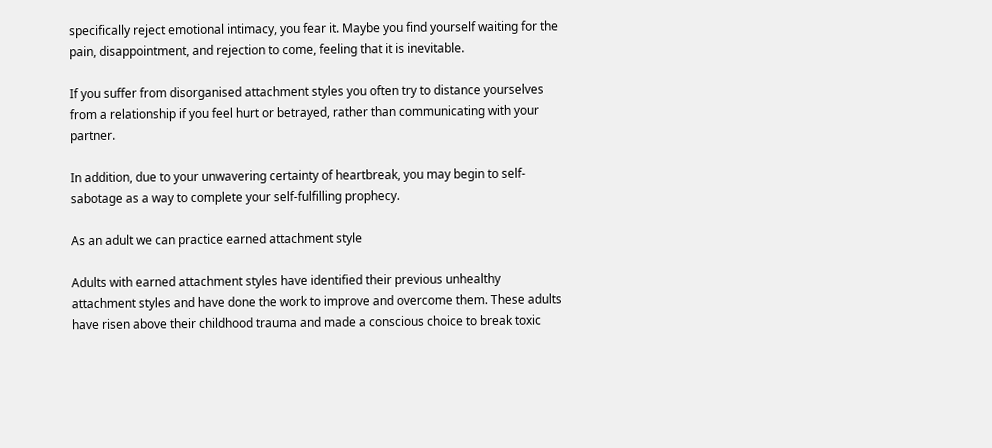specifically reject emotional intimacy, you fear it. Maybe you find yourself waiting for the pain, disappointment, and rejection to come, feeling that it is inevitable.

If you suffer from disorganised attachment styles you often try to distance yourselves from a relationship if you feel hurt or betrayed, rather than communicating with your partner.

In addition, due to your unwavering certainty of heartbreak, you may begin to self-sabotage as a way to complete your self-fulfilling prophecy.

As an adult we can practice earned attachment style

Adults with earned attachment styles have identified their previous unhealthy attachment styles and have done the work to improve and overcome them. These adults have risen above their childhood trauma and made a conscious choice to break toxic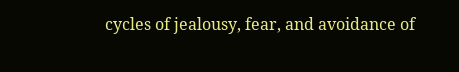cycles of jealousy, fear, and avoidance of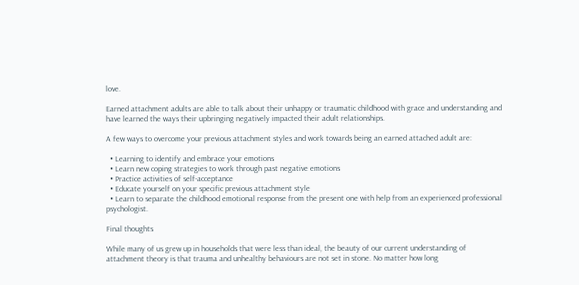love.

Earned attachment adults are able to talk about their unhappy or traumatic childhood with grace and understanding and have learned the ways their upbringing negatively impacted their adult relationships.

A few ways to overcome your previous attachment styles and work towards being an earned attached adult are:

  • Learning to identify and embrace your emotions
  • Learn new coping strategies to work through past negative emotions
  • Practice activities of self-acceptance
  • Educate yourself on your specific previous attachment style
  • Learn to separate the childhood emotional response from the present one with help from an experienced professional psychologist.

Final thoughts

While many of us grew up in households that were less than ideal, the beauty of our current understanding of attachment theory is that trauma and unhealthy behaviours are not set in stone. No matter how long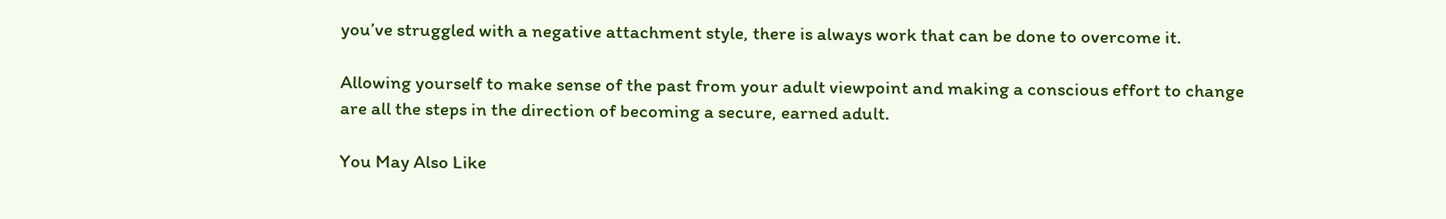you’ve struggled with a negative attachment style, there is always work that can be done to overcome it.

Allowing yourself to make sense of the past from your adult viewpoint and making a conscious effort to change are all the steps in the direction of becoming a secure, earned adult.

You May Also Like